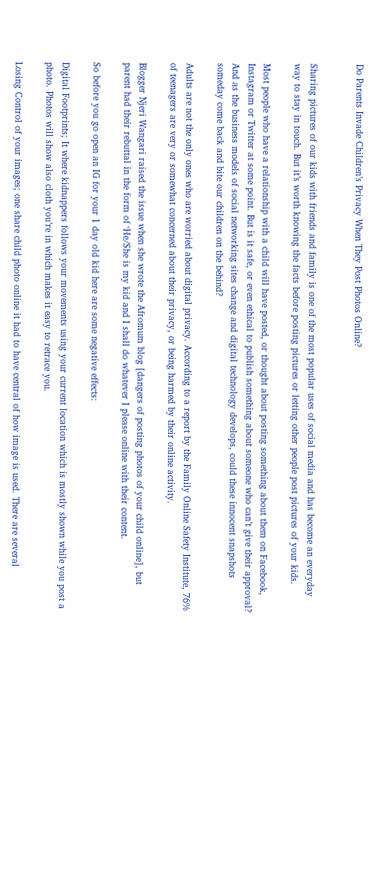Do Parents Invade Children’s Privacy When They Post Photos Online?


Sharing pictures of our kids with friends and family is one of the most popular uses of social media and has become an everyday way to stay in touch. But it’s worth knowing the facts before posting pictures or letting other people post pictures of your kids.

Most people who have a relationship with a child will have posted, or thought about posting something about them on Facebook, Instagram or Twitter at some point. But is it safe, or even ethical to publish something about someone who can’t give their approval? And as the business models of social networking sites change and digital technology develops, could these innocent snapshots someday come back and bite our children on the behind?

Adults are not the only ones who are worried about digital privacy. According to a report by the Family Online Safety Institute, 76% of teenagers are very or somewhat concerned about their privacy, or being harmed by their online activity.

Blogger Njeri Wangari raised the issue when she wrote the Afromum blog [dangers of posting photos of your child online], but parent had their rebuttal in the form of ‘He/She is my kid and I shall do whatever I please online with their content.

So before you go open an IG for your 1 day old kid here are some negative effects:

Digital Footprints; It where kidnappers follows your movements using your current location which is mostly shown while you post a photo. Photos will show also cloth you’re in which makes it easy to retrace you.

Losing Control of your images; one share child photo online it had to have central of how image is used. There are several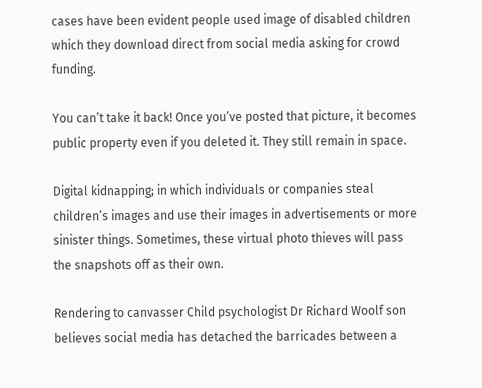cases have been evident people used image of disabled children which they download direct from social media asking for crowd funding.

You can’t take it back! Once you’ve posted that picture, it becomes public property even if you deleted it. They still remain in space.

Digital kidnapping; in which individuals or companies steal children’s images and use their images in advertisements or more sinister things. Sometimes, these virtual photo thieves will pass the snapshots off as their own.

Rendering to canvasser Child psychologist Dr Richard Woolf son believes social media has detached the barricades between a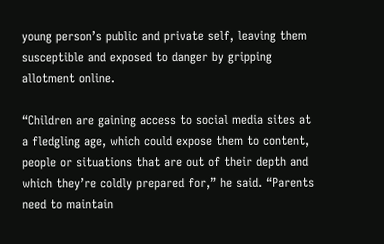young person’s public and private self, leaving them susceptible and exposed to danger by gripping allotment online.

“Children are gaining access to social media sites at a fledgling age, which could expose them to content, people or situations that are out of their depth and which they’re coldly prepared for,” he said. “Parents need to maintain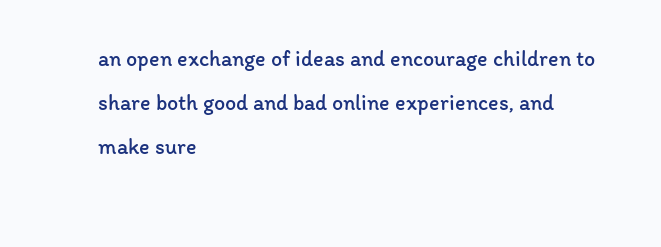an open exchange of ideas and encourage children to share both good and bad online experiences, and make sure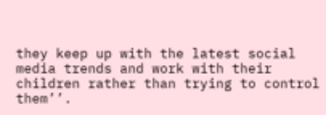they keep up with the latest social media trends and work with their children rather than trying to control them’’.